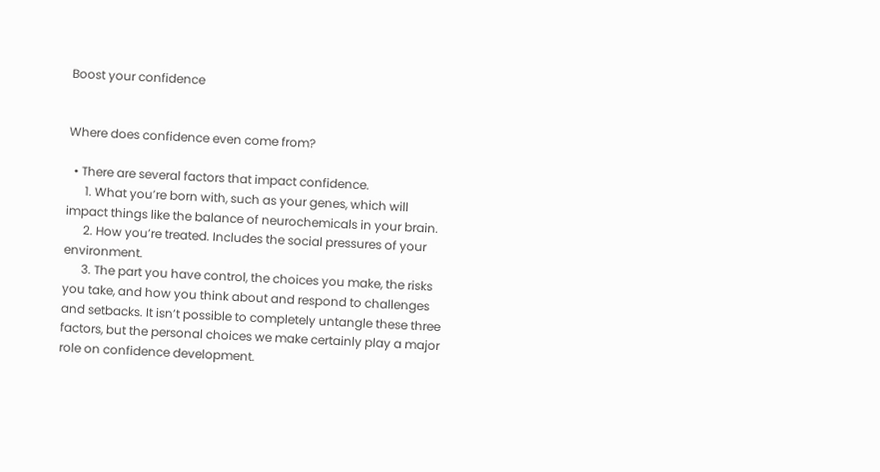Boost your confidence


Where does confidence even come from?

  • There are several factors that impact confidence.
      1. What you’re born with, such as your genes, which will impact things like the balance of neurochemicals in your brain.
      2. How you’re treated. Includes the social pressures of your environment.
      3. The part you have control, the choices you make, the risks you take, and how you think about and respond to challenges and setbacks. It isn’t possible to completely untangle these three factors, but the personal choices we make certainly play a major role on confidence development.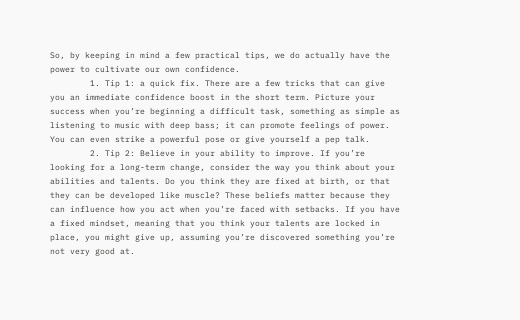So, by keeping in mind a few practical tips, we do actually have the power to cultivate our own confidence.
        1. Tip 1: a quick fix. There are a few tricks that can give you an immediate confidence boost in the short term. Picture your success when you’re beginning a difficult task, something as simple as listening to music with deep bass; it can promote feelings of power. You can even strike a powerful pose or give yourself a pep talk.
        2. Tip 2: Believe in your ability to improve. If you’re looking for a long-term change, consider the way you think about your abilities and talents. Do you think they are fixed at birth, or that they can be developed like muscle? These beliefs matter because they can influence how you act when you’re faced with setbacks. If you have a fixed mindset, meaning that you think your talents are locked in place, you might give up, assuming you’re discovered something you’re not very good at.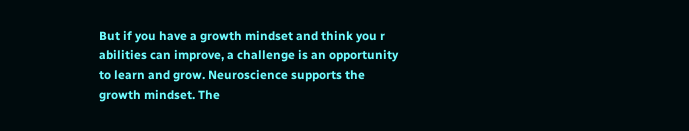But if you have a growth mindset and think you r abilities can improve, a challenge is an opportunity to learn and grow. Neuroscience supports the growth mindset. The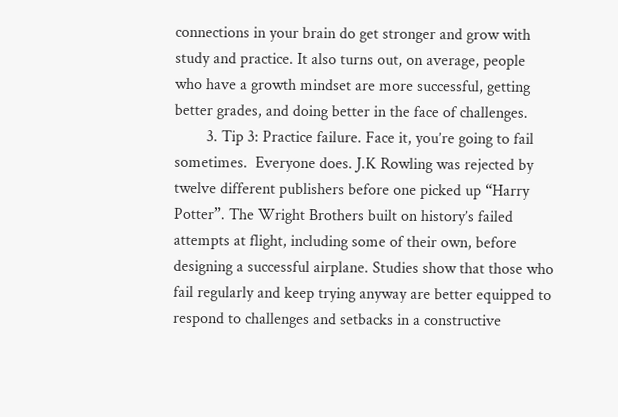connections in your brain do get stronger and grow with study and practice. It also turns out, on average, people who have a growth mindset are more successful, getting better grades, and doing better in the face of challenges.
        3. Tip 3: Practice failure. Face it, you’re going to fail sometimes.  Everyone does. J.K Rowling was rejected by twelve different publishers before one picked up “Harry Potter”. The Wright Brothers built on history’s failed attempts at flight, including some of their own, before designing a successful airplane. Studies show that those who fail regularly and keep trying anyway are better equipped to respond to challenges and setbacks in a constructive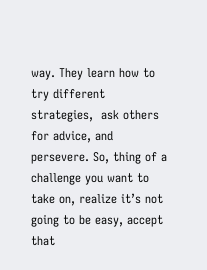way. They learn how to try different strategies,  ask others for advice, and persevere. So, thing of a challenge you want to take on, realize it’s not going to be easy, accept that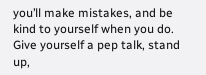you’ll make mistakes, and be kind to yourself when you do. Give yourself a pep talk, stand up,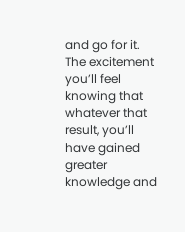and go for it.  The excitement you’ll feel knowing that whatever that result, you’ll have gained greater knowledge and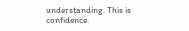understanding. This is confidence.